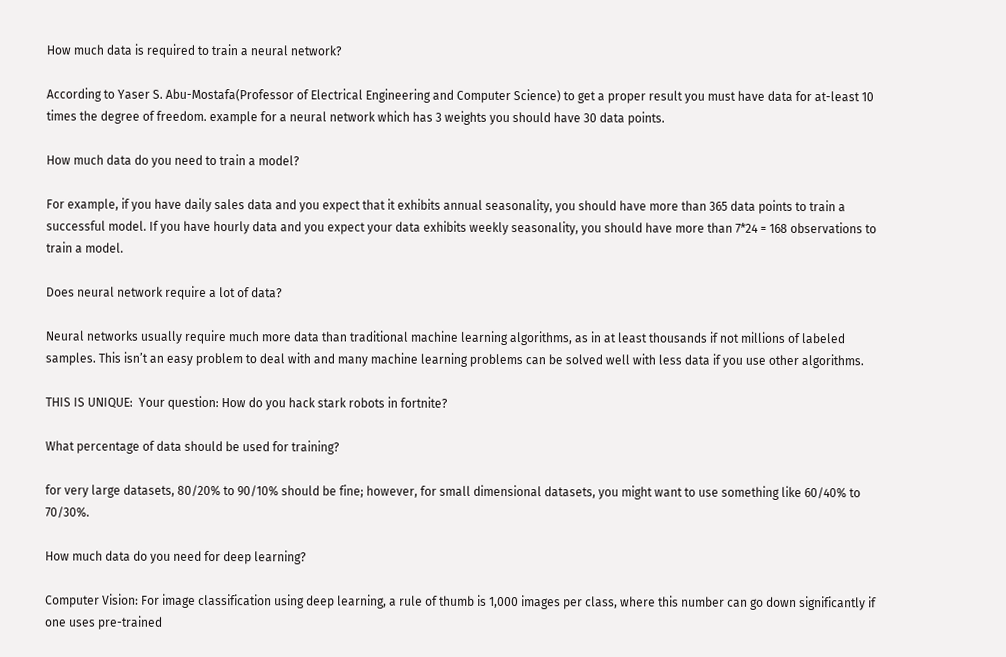How much data is required to train a neural network?

According to Yaser S. Abu-Mostafa(Professor of Electrical Engineering and Computer Science) to get a proper result you must have data for at-least 10 times the degree of freedom. example for a neural network which has 3 weights you should have 30 data points.

How much data do you need to train a model?

For example, if you have daily sales data and you expect that it exhibits annual seasonality, you should have more than 365 data points to train a successful model. If you have hourly data and you expect your data exhibits weekly seasonality, you should have more than 7*24 = 168 observations to train a model.

Does neural network require a lot of data?

Neural networks usually require much more data than traditional machine learning algorithms, as in at least thousands if not millions of labeled samples. This isn’t an easy problem to deal with and many machine learning problems can be solved well with less data if you use other algorithms.

THIS IS UNIQUE:  Your question: How do you hack stark robots in fortnite?

What percentage of data should be used for training?

for very large datasets, 80/20% to 90/10% should be fine; however, for small dimensional datasets, you might want to use something like 60/40% to 70/30%.

How much data do you need for deep learning?

Computer Vision: For image classification using deep learning, a rule of thumb is 1,000 images per class, where this number can go down significantly if one uses pre-trained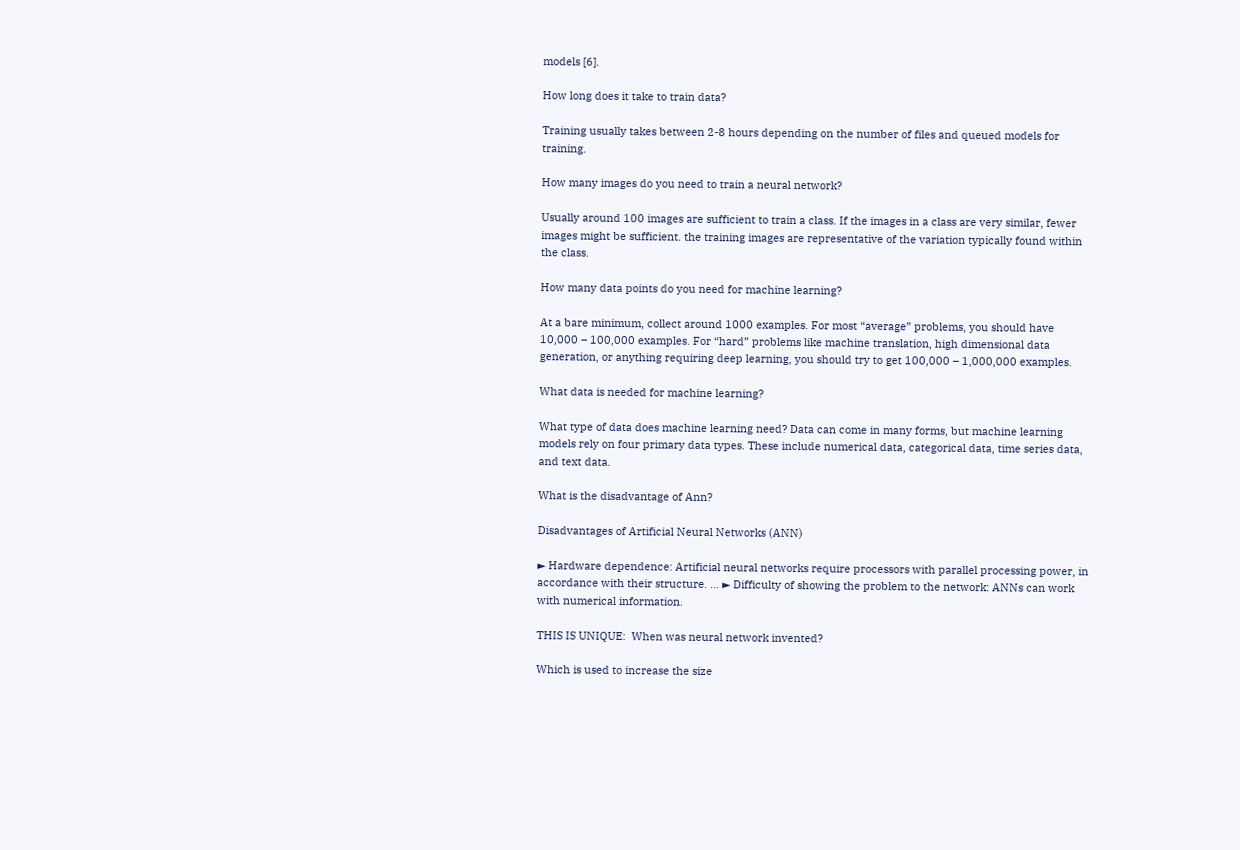models [6].

How long does it take to train data?

Training usually takes between 2-8 hours depending on the number of files and queued models for training.

How many images do you need to train a neural network?

Usually around 100 images are sufficient to train a class. If the images in a class are very similar, fewer images might be sufficient. the training images are representative of the variation typically found within the class.

How many data points do you need for machine learning?

At a bare minimum, collect around 1000 examples. For most “average” problems, you should have 10,000 – 100,000 examples. For “hard” problems like machine translation, high dimensional data generation, or anything requiring deep learning, you should try to get 100,000 – 1,000,000 examples.

What data is needed for machine learning?

What type of data does machine learning need? Data can come in many forms, but machine learning models rely on four primary data types. These include numerical data, categorical data, time series data, and text data.

What is the disadvantage of Ann?

Disadvantages of Artificial Neural Networks (ANN)

► Hardware dependence: Artificial neural networks require processors with parallel processing power, in accordance with their structure. … ► Difficulty of showing the problem to the network: ANNs can work with numerical information.

THIS IS UNIQUE:  When was neural network invented?

Which is used to increase the size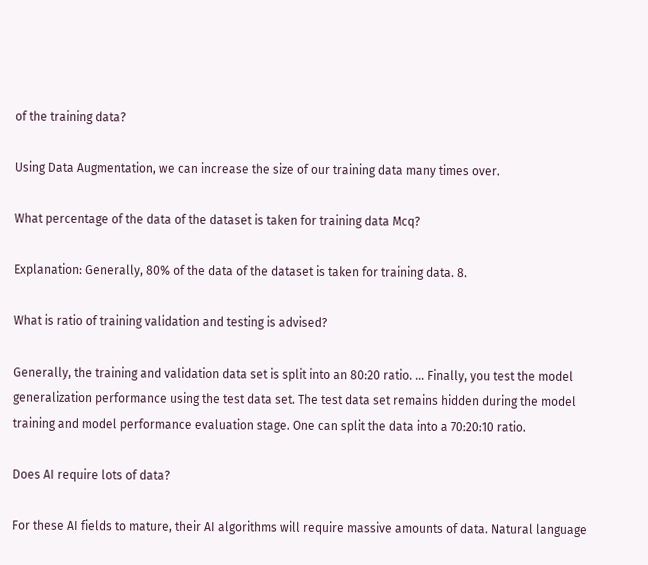of the training data?

Using Data Augmentation, we can increase the size of our training data many times over.

What percentage of the data of the dataset is taken for training data Mcq?

Explanation: Generally, 80% of the data of the dataset is taken for training data. 8.

What is ratio of training validation and testing is advised?

Generally, the training and validation data set is split into an 80:20 ratio. … Finally, you test the model generalization performance using the test data set. The test data set remains hidden during the model training and model performance evaluation stage. One can split the data into a 70:20:10 ratio.

Does AI require lots of data?

For these AI fields to mature, their AI algorithms will require massive amounts of data. Natural language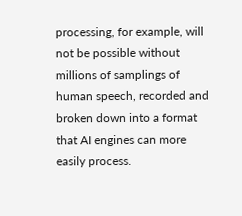processing, for example, will not be possible without millions of samplings of human speech, recorded and broken down into a format that AI engines can more easily process.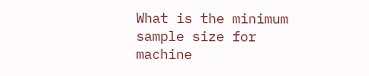What is the minimum sample size for machine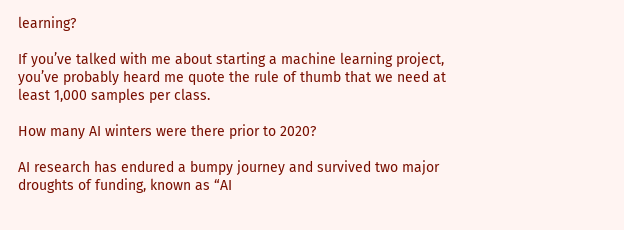learning?

If you’ve talked with me about starting a machine learning project, you’ve probably heard me quote the rule of thumb that we need at least 1,000 samples per class.

How many AI winters were there prior to 2020?

AI research has endured a bumpy journey and survived two major droughts of funding, known as “AI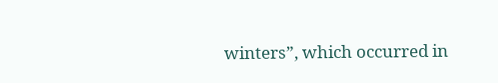winters”, which occurred in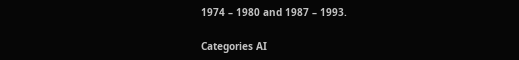1974 – 1980 and 1987 – 1993.

Categories AI